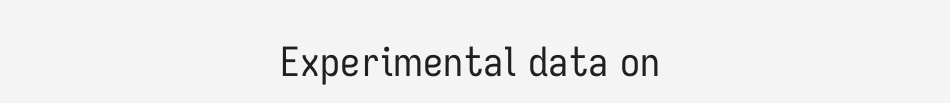Experimental data on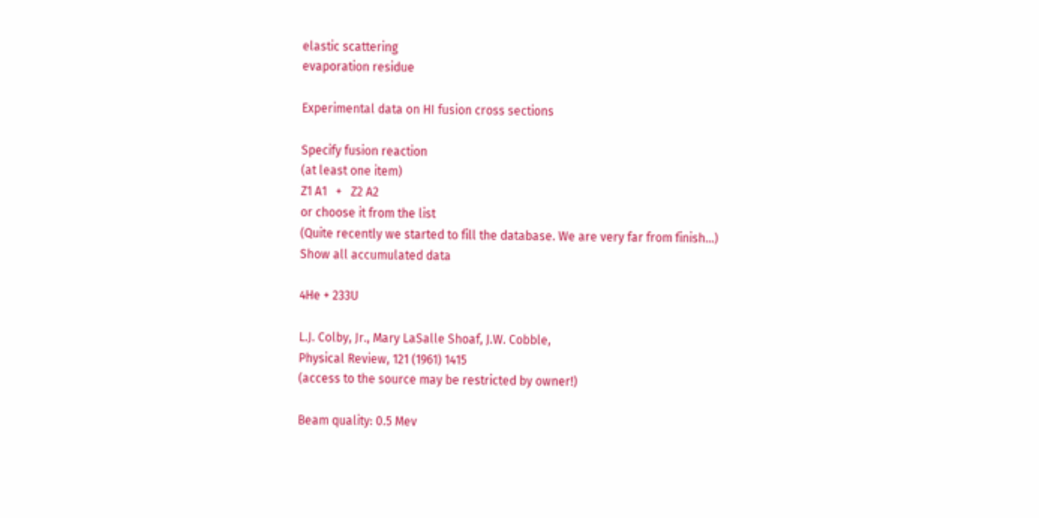elastic scattering
evaporation residue

Experimental data on HI fusion cross sections

Specify fusion reaction
(at least one item)
Z1 A1   +   Z2 A2
or choose it from the list
(Quite recently we started to fill the database. We are very far from finish...)
Show all accumulated data

4He + 233U

L.J. Colby, Jr., Mary LaSalle Shoaf, J.W. Cobble,
Physical Review, 121 (1961) 1415
(access to the source may be restricted by owner!)

Beam quality: 0.5 Mev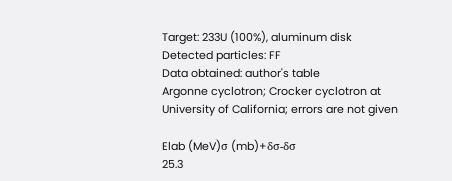Target: 233U (100%), aluminum disk
Detected particles: FF
Data obtained: author's table
Argonne cyclotron; Crocker cyclotron at University of California; errors are not given

Elab (MeV)σ (mb)+δσ-δσ
25.3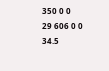350 0 0
29 606 0 0
34.5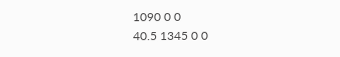1090 0 0
40.5 1345 0 0